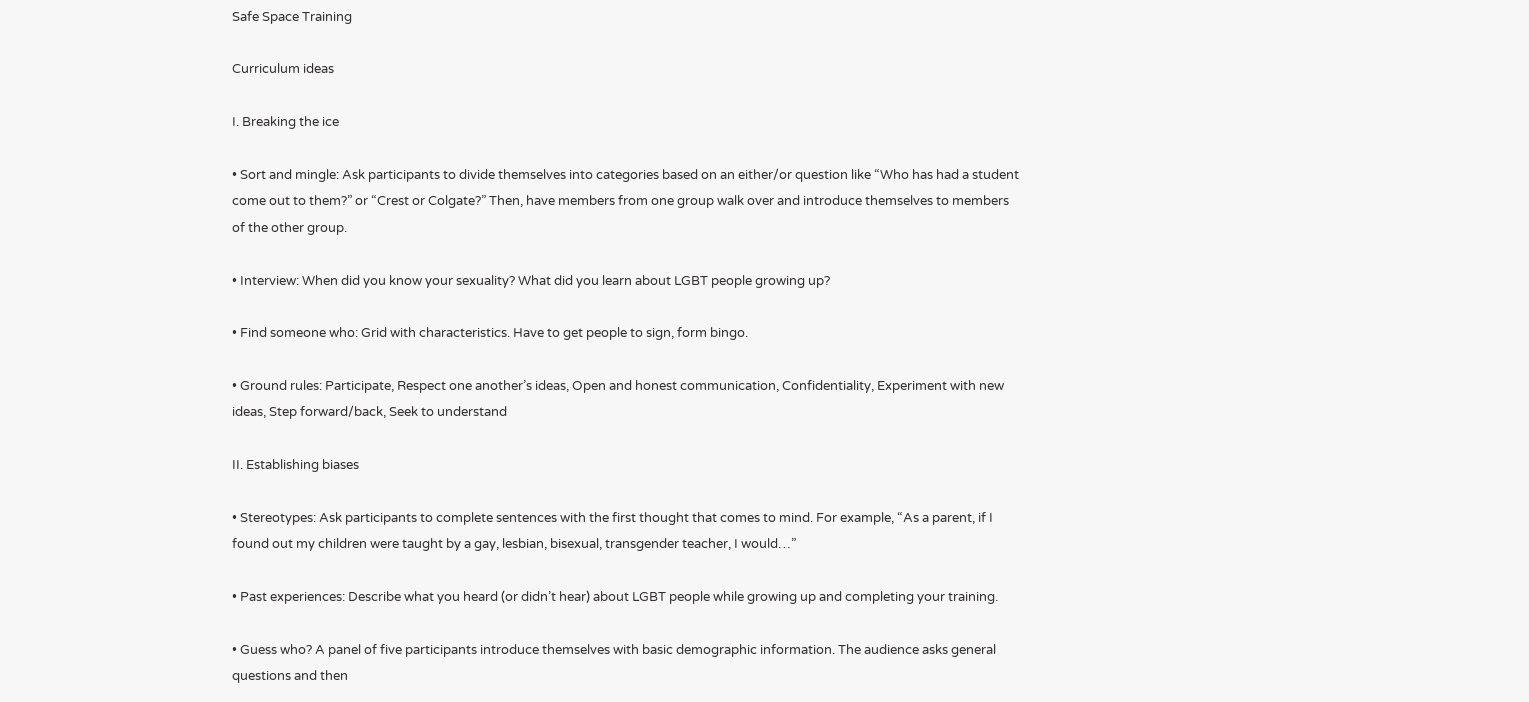Safe Space Training

Curriculum ideas

I. Breaking the ice

• Sort and mingle: Ask participants to divide themselves into categories based on an either/or question like “Who has had a student come out to them?” or “Crest or Colgate?” Then, have members from one group walk over and introduce themselves to members of the other group.

• Interview: When did you know your sexuality? What did you learn about LGBT people growing up?

• Find someone who: Grid with characteristics. Have to get people to sign, form bingo.

• Ground rules: Participate, Respect one another’s ideas, Open and honest communication, Confidentiality, Experiment with new ideas, Step forward/back, Seek to understand

II. Establishing biases

• Stereotypes: Ask participants to complete sentences with the first thought that comes to mind. For example, “As a parent, if I found out my children were taught by a gay, lesbian, bisexual, transgender teacher, I would…”

• Past experiences: Describe what you heard (or didn’t hear) about LGBT people while growing up and completing your training.

• Guess who? A panel of five participants introduce themselves with basic demographic information. The audience asks general questions and then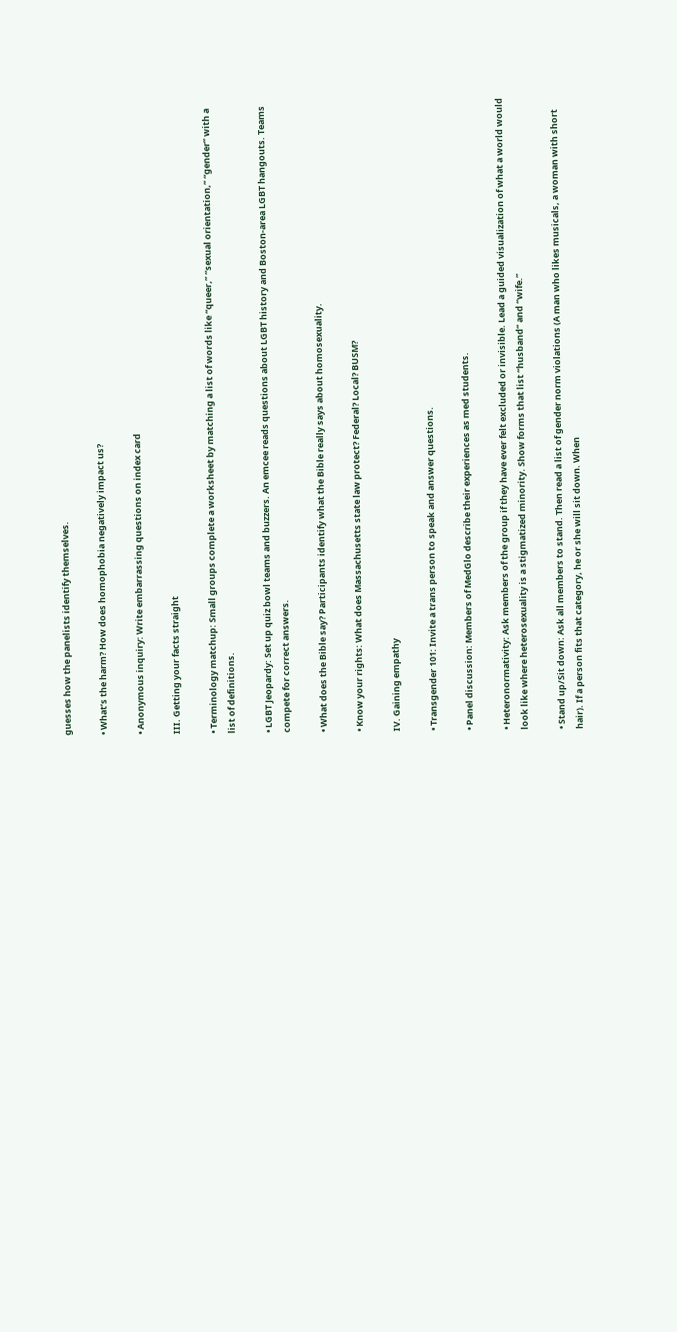guesses how the panelists identify themselves.

• What’s the harm? How does homophobia negatively impact us?

• Anonymous inquiry: Write embarrassing questions on index card

III. Getting your facts straight

• Terminology matchup: Small groups complete a worksheet by matching a list of words like “queer,” “sexual orientation,” “gender” with a list of definitions.

• LGBT Jeopardy: Set up quiz bowl teams and buzzers. An emcee reads questions about LGBT history and Boston-area LGBT hangouts. Teams compete for correct answers.

• What does the Bible say? Participants identify what the Bible really says about homosexuality.

• Know your rights: What does Massachusetts state law protect? Federal? Local? BUSM?

IV. Gaining empathy

• Transgender 101: Invite a trans person to speak and answer questions.

• Panel discussion: Members of MedGlo describe their experiences as med students.

• Heteronormativity: Ask members of the group if they have ever felt excluded or invisible. Lead a guided visualization of what a world would look like where heterosexuality is a stigmatized minority. Show forms that list “husband” and “wife.”

• Stand up/Sit down: Ask all members to stand. Then read a list of gender norm violations (A man who likes musicals, a woman with short hair). If a person fits that category, he or she will sit down. When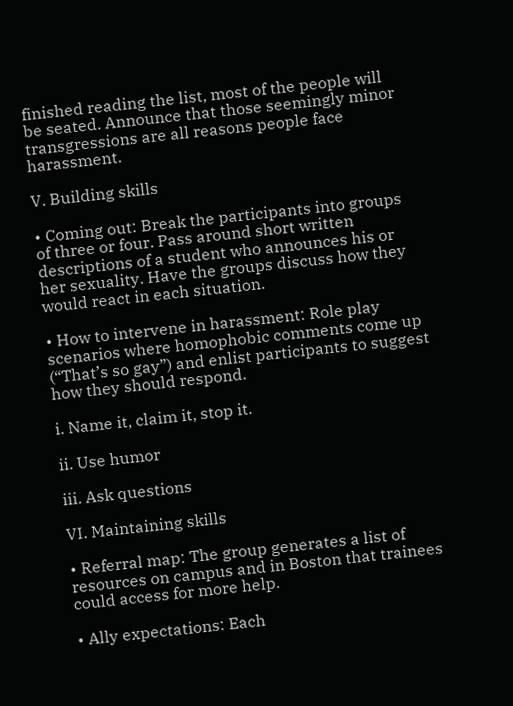finished reading the list, most of the people will be seated. Announce that those seemingly minor transgressions are all reasons people face harassment.

V. Building skills

• Coming out: Break the participants into groups of three or four. Pass around short written descriptions of a student who announces his or her sexuality. Have the groups discuss how they would react in each situation.

• How to intervene in harassment: Role play scenarios where homophobic comments come up (“That’s so gay”) and enlist participants to suggest how they should respond.

i. Name it, claim it, stop it.

ii. Use humor

iii. Ask questions

VI. Maintaining skills

• Referral map: The group generates a list of resources on campus and in Boston that trainees could access for more help.

• Ally expectations: Each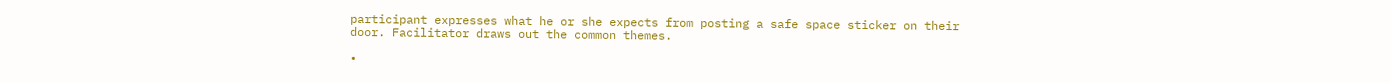participant expresses what he or she expects from posting a safe space sticker on their door. Facilitator draws out the common themes.

•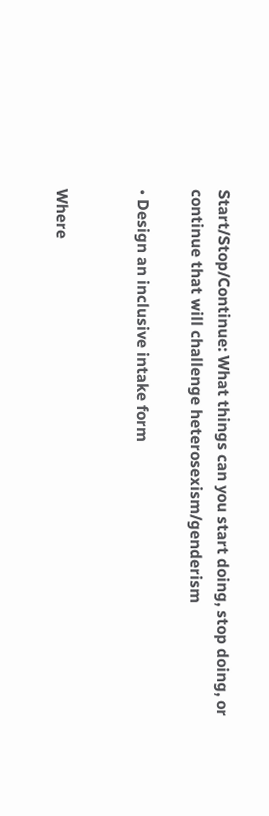Start/Stop/Continue: What things can you start doing, stop doing, or continue that will challenge heterosexism/genderism

• Design an inclusive intake form


Where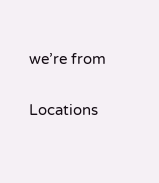we’re from

Locations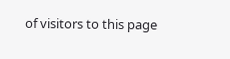of visitors to this page